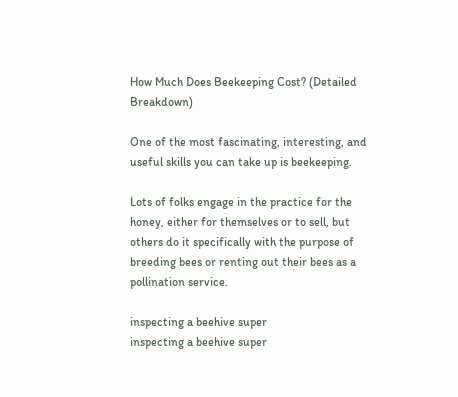How Much Does Beekeeping Cost? (Detailed Breakdown)

One of the most fascinating, interesting, and useful skills you can take up is beekeeping.

Lots of folks engage in the practice for the honey, either for themselves or to sell, but others do it specifically with the purpose of breeding bees or renting out their bees as a pollination service.

inspecting a beehive super
inspecting a beehive super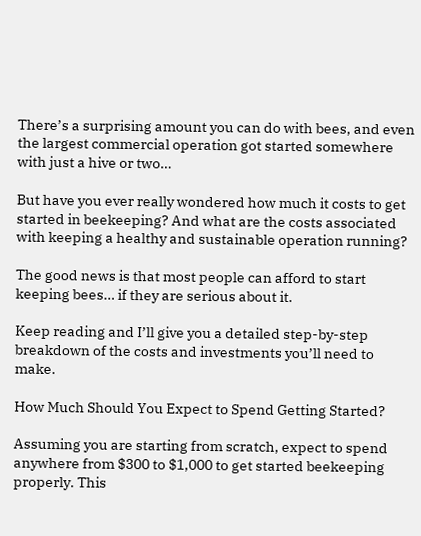There’s a surprising amount you can do with bees, and even the largest commercial operation got started somewhere with just a hive or two…

But have you ever really wondered how much it costs to get started in beekeeping? And what are the costs associated with keeping a healthy and sustainable operation running?

The good news is that most people can afford to start keeping bees… if they are serious about it.

Keep reading and I’ll give you a detailed step-by-step breakdown of the costs and investments you’ll need to make.

How Much Should You Expect to Spend Getting Started?

Assuming you are starting from scratch, expect to spend anywhere from $300 to $1,000 to get started beekeeping properly. This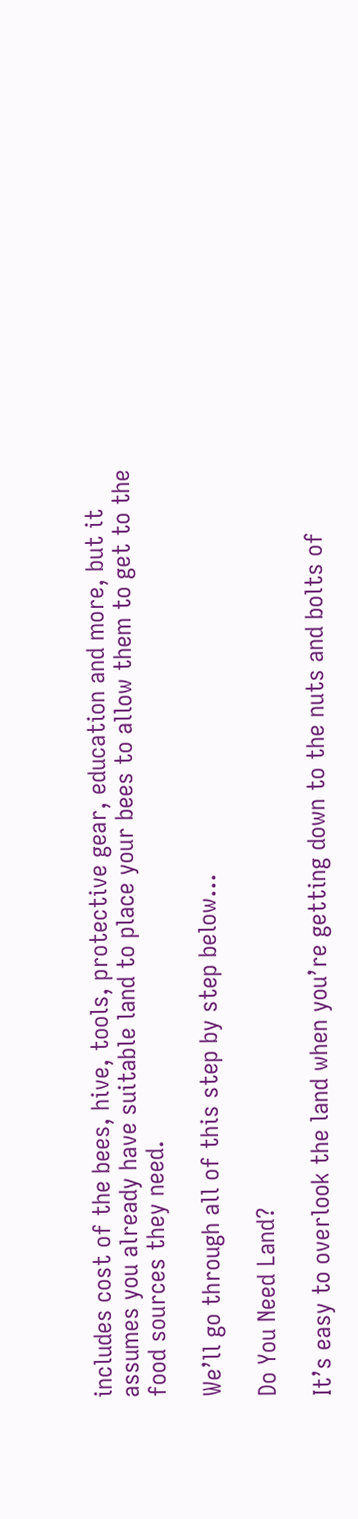includes cost of the bees, hive, tools, protective gear, education and more, but it assumes you already have suitable land to place your bees to allow them to get to the food sources they need.

We’ll go through all of this step by step below…

Do You Need Land?

It’s easy to overlook the land when you’re getting down to the nuts and bolts of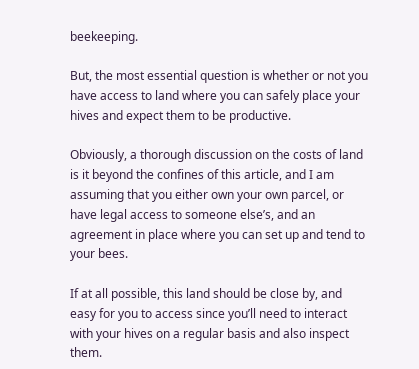beekeeping.

But, the most essential question is whether or not you have access to land where you can safely place your hives and expect them to be productive.

Obviously, a thorough discussion on the costs of land is it beyond the confines of this article, and I am assuming that you either own your own parcel, or have legal access to someone else’s, and an agreement in place where you can set up and tend to your bees.

If at all possible, this land should be close by, and easy for you to access since you’ll need to interact with your hives on a regular basis and also inspect them.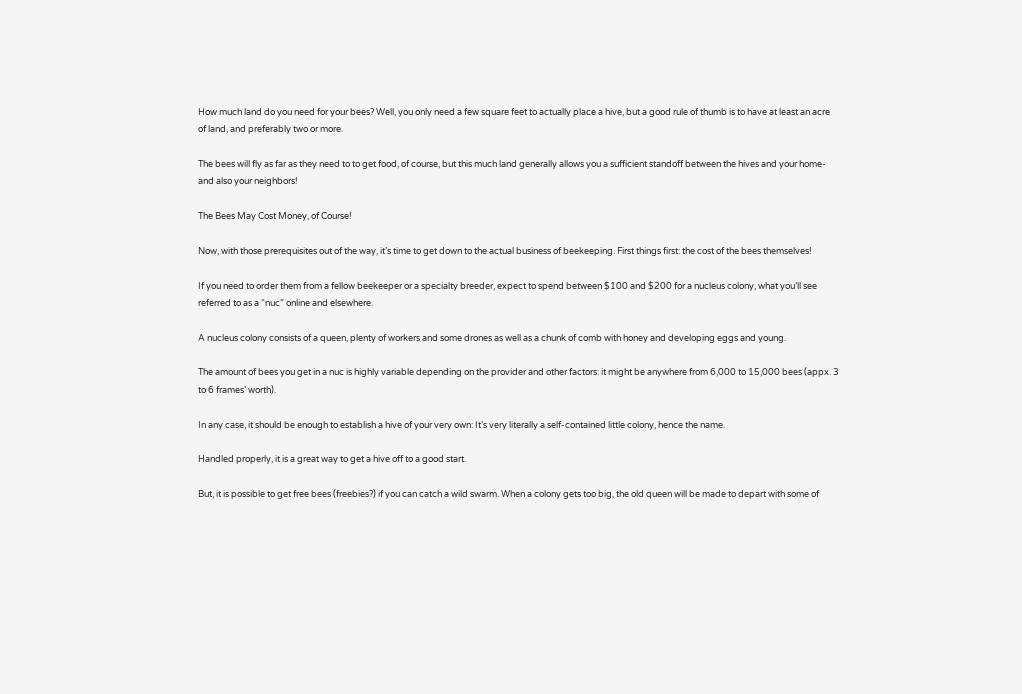How much land do you need for your bees? Well, you only need a few square feet to actually place a hive, but a good rule of thumb is to have at least an acre of land, and preferably two or more.

The bees will fly as far as they need to to get food, of course, but this much land generally allows you a sufficient standoff between the hives and your home- and also your neighbors!

The Bees May Cost Money, of Course!

Now, with those prerequisites out of the way, it’s time to get down to the actual business of beekeeping. First things first: the cost of the bees themselves!

If you need to order them from a fellow beekeeper or a specialty breeder, expect to spend between $100 and $200 for a nucleus colony, what you’ll see referred to as a “nuc” online and elsewhere.

A nucleus colony consists of a queen, plenty of workers and some drones as well as a chunk of comb with honey and developing eggs and young.

The amount of bees you get in a nuc is highly variable depending on the provider and other factors: it might be anywhere from 6,000 to 15,000 bees (appx. 3 to 6 frames’ worth).

In any case, it should be enough to establish a hive of your very own: It’s very literally a self-contained little colony, hence the name.

Handled properly, it is a great way to get a hive off to a good start.

But, it is possible to get free bees (freebies?) if you can catch a wild swarm. When a colony gets too big, the old queen will be made to depart with some of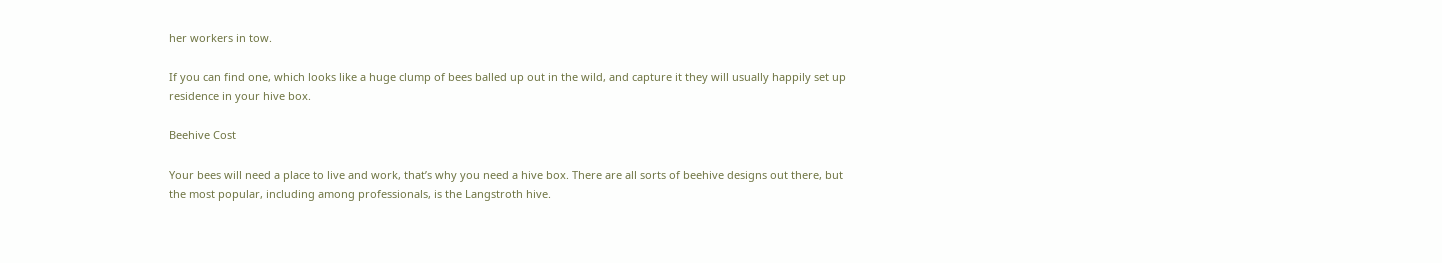her workers in tow.

If you can find one, which looks like a huge clump of bees balled up out in the wild, and capture it they will usually happily set up residence in your hive box.

Beehive Cost

Your bees will need a place to live and work, that’s why you need a hive box. There are all sorts of beehive designs out there, but the most popular, including among professionals, is the Langstroth hive.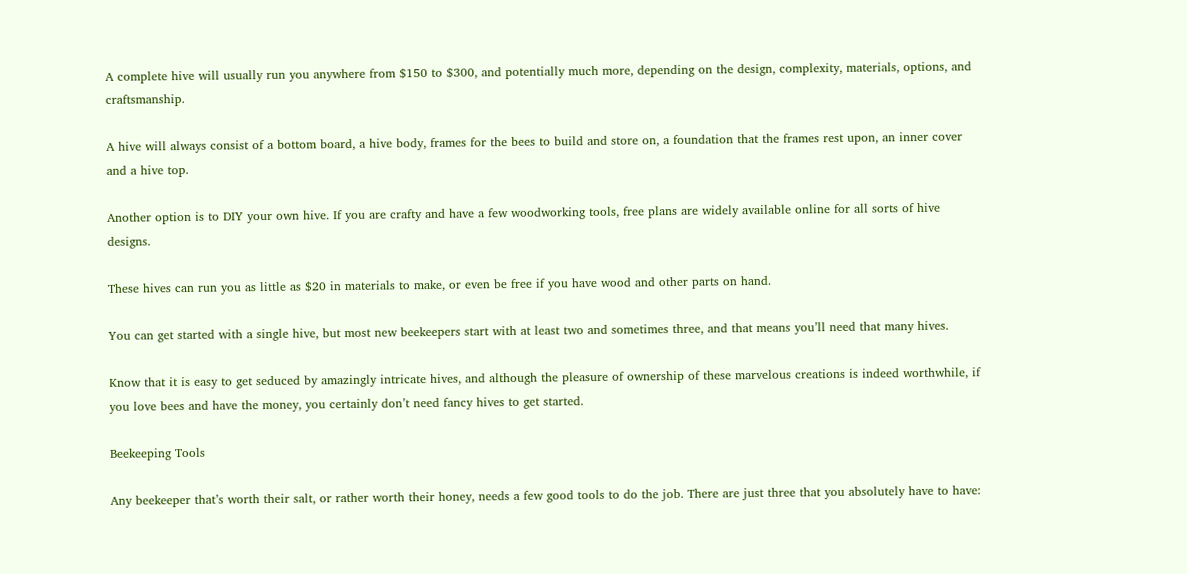A complete hive will usually run you anywhere from $150 to $300, and potentially much more, depending on the design, complexity, materials, options, and craftsmanship.

A hive will always consist of a bottom board, a hive body, frames for the bees to build and store on, a foundation that the frames rest upon, an inner cover and a hive top.

Another option is to DIY your own hive. If you are crafty and have a few woodworking tools, free plans are widely available online for all sorts of hive designs.

These hives can run you as little as $20 in materials to make, or even be free if you have wood and other parts on hand.

You can get started with a single hive, but most new beekeepers start with at least two and sometimes three, and that means you’ll need that many hives.

Know that it is easy to get seduced by amazingly intricate hives, and although the pleasure of ownership of these marvelous creations is indeed worthwhile, if you love bees and have the money, you certainly don’t need fancy hives to get started.

Beekeeping Tools

Any beekeeper that’s worth their salt, or rather worth their honey, needs a few good tools to do the job. There are just three that you absolutely have to have: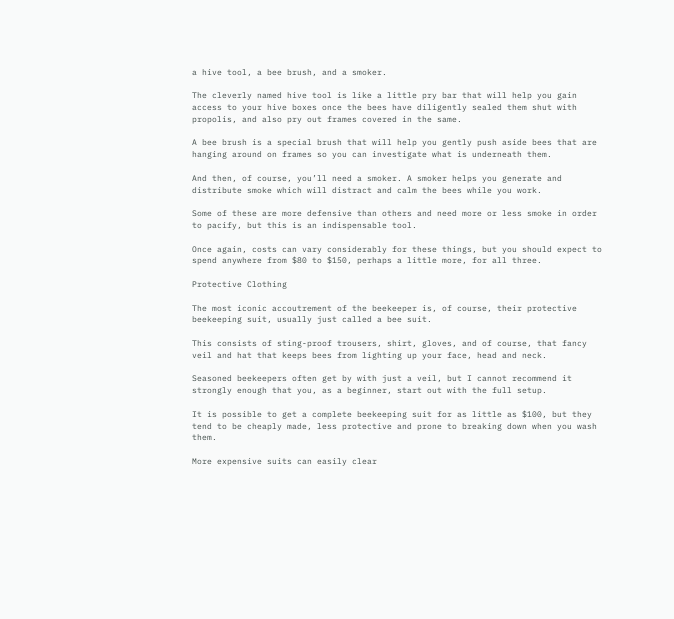a hive tool, a bee brush, and a smoker.

The cleverly named hive tool is like a little pry bar that will help you gain access to your hive boxes once the bees have diligently sealed them shut with propolis, and also pry out frames covered in the same.

A bee brush is a special brush that will help you gently push aside bees that are hanging around on frames so you can investigate what is underneath them.

And then, of course, you’ll need a smoker. A smoker helps you generate and distribute smoke which will distract and calm the bees while you work.

Some of these are more defensive than others and need more or less smoke in order to pacify, but this is an indispensable tool.

Once again, costs can vary considerably for these things, but you should expect to spend anywhere from $80 to $150, perhaps a little more, for all three.

Protective Clothing

The most iconic accoutrement of the beekeeper is, of course, their protective beekeeping suit, usually just called a bee suit.

This consists of sting-proof trousers, shirt, gloves, and of course, that fancy veil and hat that keeps bees from lighting up your face, head and neck.

Seasoned beekeepers often get by with just a veil, but I cannot recommend it strongly enough that you, as a beginner, start out with the full setup.

It is possible to get a complete beekeeping suit for as little as $100, but they tend to be cheaply made, less protective and prone to breaking down when you wash them.

More expensive suits can easily clear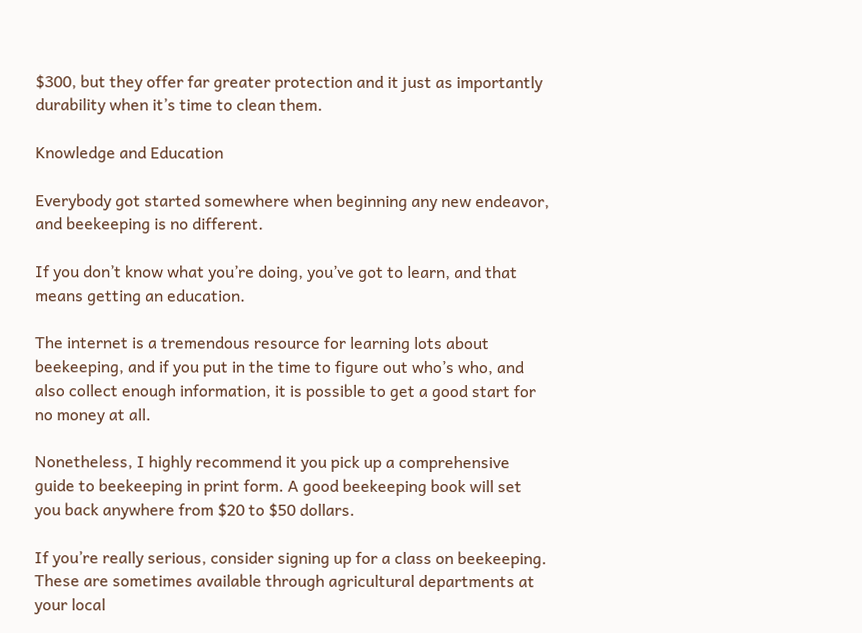$300, but they offer far greater protection and it just as importantly durability when it’s time to clean them.

Knowledge and Education

Everybody got started somewhere when beginning any new endeavor, and beekeeping is no different.

If you don’t know what you’re doing, you’ve got to learn, and that means getting an education.

The internet is a tremendous resource for learning lots about beekeeping, and if you put in the time to figure out who’s who, and also collect enough information, it is possible to get a good start for no money at all.

Nonetheless, I highly recommend it you pick up a comprehensive guide to beekeeping in print form. A good beekeeping book will set you back anywhere from $20 to $50 dollars.

If you’re really serious, consider signing up for a class on beekeeping. These are sometimes available through agricultural departments at your local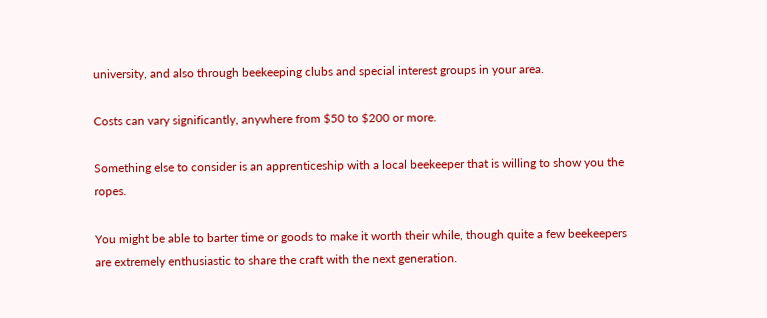university, and also through beekeeping clubs and special interest groups in your area.

Costs can vary significantly, anywhere from $50 to $200 or more.

Something else to consider is an apprenticeship with a local beekeeper that is willing to show you the ropes.

You might be able to barter time or goods to make it worth their while, though quite a few beekeepers are extremely enthusiastic to share the craft with the next generation.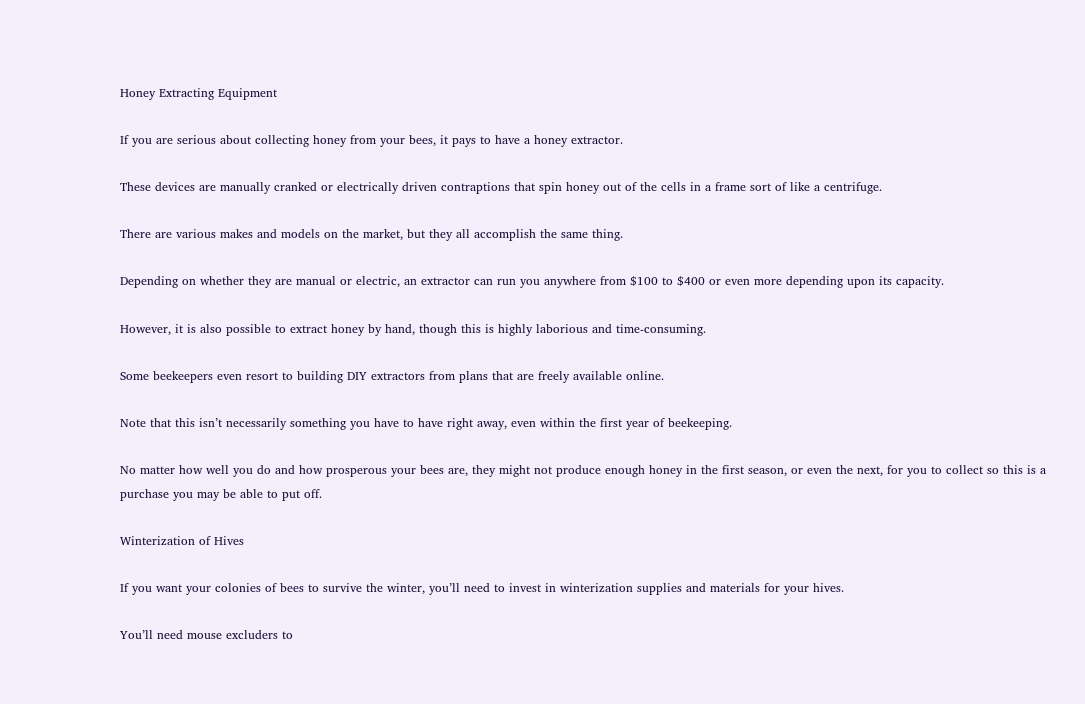Honey Extracting Equipment

If you are serious about collecting honey from your bees, it pays to have a honey extractor.

These devices are manually cranked or electrically driven contraptions that spin honey out of the cells in a frame sort of like a centrifuge.

There are various makes and models on the market, but they all accomplish the same thing.

Depending on whether they are manual or electric, an extractor can run you anywhere from $100 to $400 or even more depending upon its capacity.

However, it is also possible to extract honey by hand, though this is highly laborious and time-consuming.

Some beekeepers even resort to building DIY extractors from plans that are freely available online.

Note that this isn’t necessarily something you have to have right away, even within the first year of beekeeping.

No matter how well you do and how prosperous your bees are, they might not produce enough honey in the first season, or even the next, for you to collect so this is a purchase you may be able to put off.

Winterization of Hives

If you want your colonies of bees to survive the winter, you’ll need to invest in winterization supplies and materials for your hives.

You’ll need mouse excluders to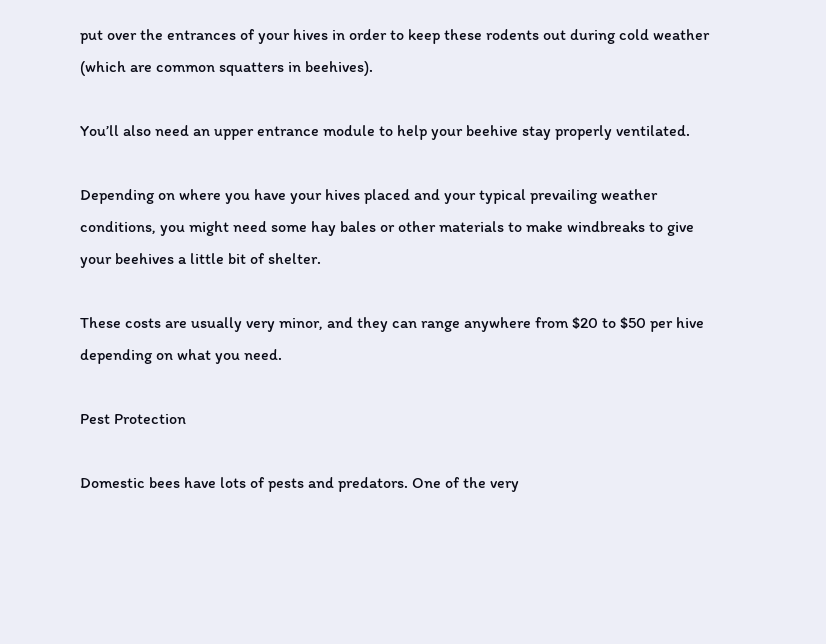put over the entrances of your hives in order to keep these rodents out during cold weather (which are common squatters in beehives).

You’ll also need an upper entrance module to help your beehive stay properly ventilated.

Depending on where you have your hives placed and your typical prevailing weather conditions, you might need some hay bales or other materials to make windbreaks to give your beehives a little bit of shelter.

These costs are usually very minor, and they can range anywhere from $20 to $50 per hive depending on what you need.

Pest Protection

Domestic bees have lots of pests and predators. One of the very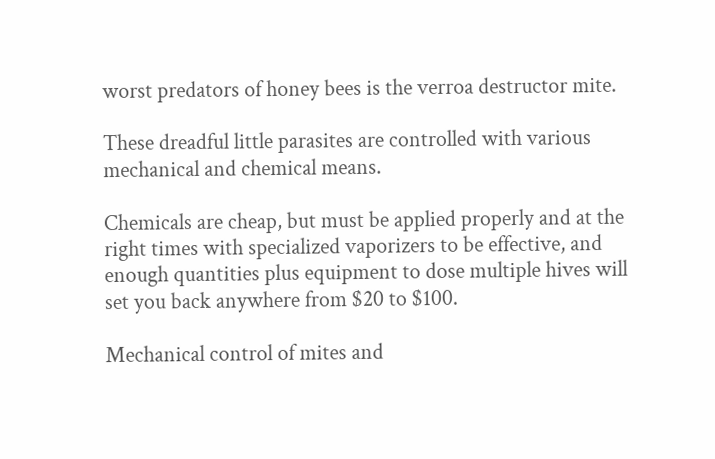worst predators of honey bees is the verroa destructor mite.

These dreadful little parasites are controlled with various mechanical and chemical means.

Chemicals are cheap, but must be applied properly and at the right times with specialized vaporizers to be effective, and enough quantities plus equipment to dose multiple hives will set you back anywhere from $20 to $100.

Mechanical control of mites and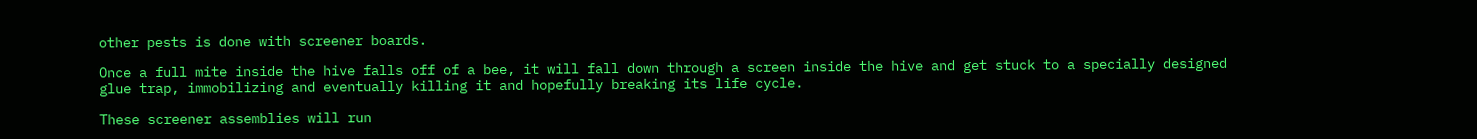other pests is done with screener boards.

Once a full mite inside the hive falls off of a bee, it will fall down through a screen inside the hive and get stuck to a specially designed glue trap, immobilizing and eventually killing it and hopefully breaking its life cycle.

These screener assemblies will run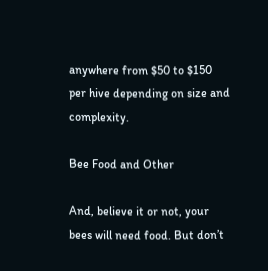anywhere from $50 to $150 per hive depending on size and complexity.

Bee Food and Other

And, believe it or not, your bees will need food. But don’t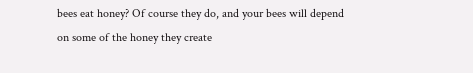bees eat honey? Of course they do, and your bees will depend on some of the honey they create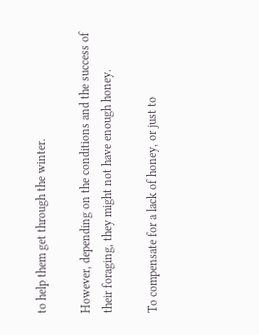to help them get through the winter.

However, depending on the conditions and the success of their foraging, they might not have enough honey.

To compensate for a lack of honey, or just to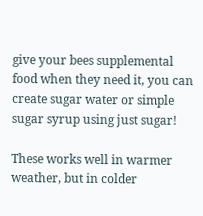give your bees supplemental food when they need it, you can create sugar water or simple sugar syrup using just sugar!

These works well in warmer weather, but in colder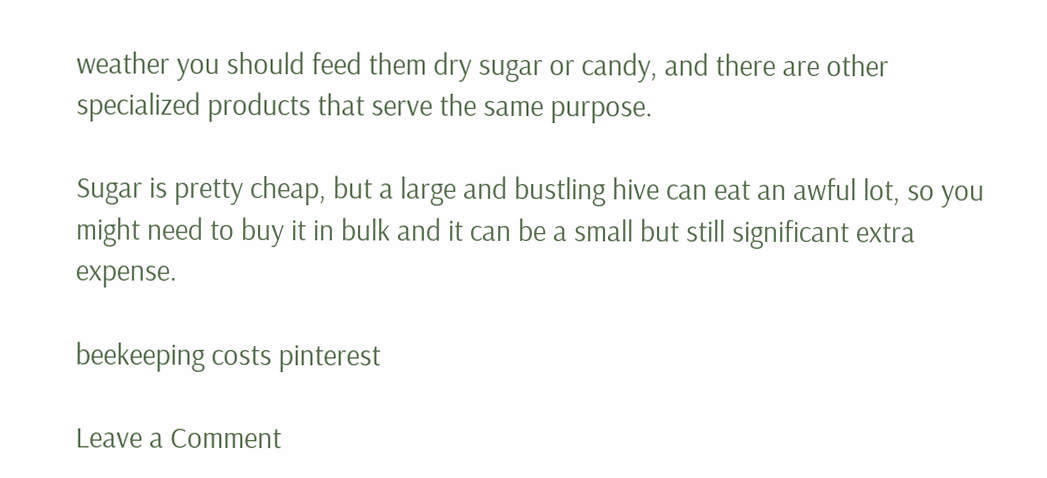weather you should feed them dry sugar or candy, and there are other specialized products that serve the same purpose.

Sugar is pretty cheap, but a large and bustling hive can eat an awful lot, so you might need to buy it in bulk and it can be a small but still significant extra expense.

beekeeping costs pinterest

Leave a Comment